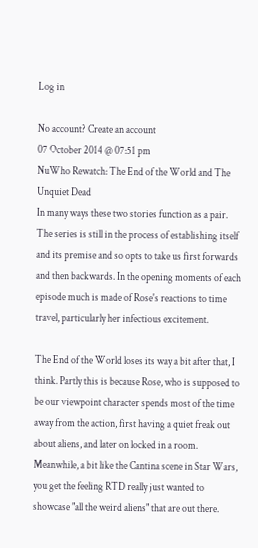Log in

No account? Create an account
07 October 2014 @ 07:51 pm
NuWho Rewatch: The End of the World and The Unquiet Dead
In many ways these two stories function as a pair. The series is still in the process of establishing itself and its premise and so opts to take us first forwards and then backwards. In the opening moments of each episode much is made of Rose's reactions to time travel, particularly her infectious excitement.

The End of the World loses its way a bit after that, I think. Partly this is because Rose, who is supposed to be our viewpoint character spends most of the time away from the action, first having a quiet freak out about aliens, and later on locked in a room. Meanwhile, a bit like the Cantina scene in Star Wars, you get the feeling RTD really just wanted to showcase "all the weird aliens" that are out there.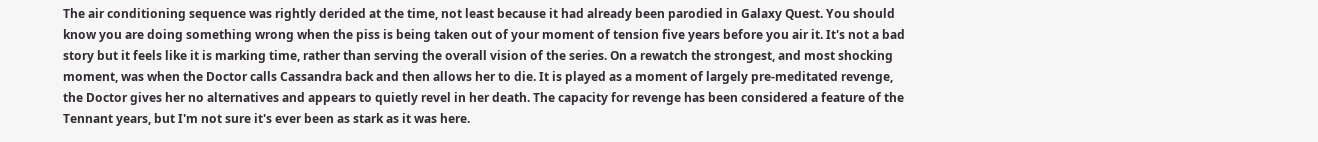The air conditioning sequence was rightly derided at the time, not least because it had already been parodied in Galaxy Quest. You should know you are doing something wrong when the piss is being taken out of your moment of tension five years before you air it. It's not a bad story but it feels like it is marking time, rather than serving the overall vision of the series. On a rewatch the strongest, and most shocking moment, was when the Doctor calls Cassandra back and then allows her to die. It is played as a moment of largely pre-meditated revenge, the Doctor gives her no alternatives and appears to quietly revel in her death. The capacity for revenge has been considered a feature of the Tennant years, but I'm not sure it's ever been as stark as it was here.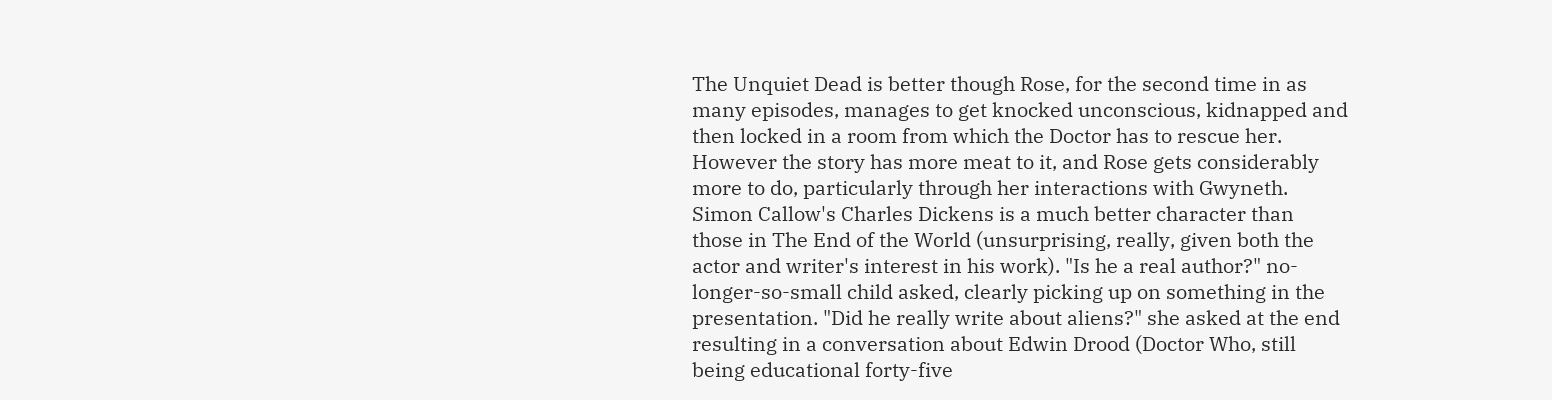The Unquiet Dead is better though Rose, for the second time in as many episodes, manages to get knocked unconscious, kidnapped and then locked in a room from which the Doctor has to rescue her. However the story has more meat to it, and Rose gets considerably more to do, particularly through her interactions with Gwyneth. Simon Callow's Charles Dickens is a much better character than those in The End of the World (unsurprising, really, given both the actor and writer's interest in his work). "Is he a real author?" no-longer-so-small child asked, clearly picking up on something in the presentation. "Did he really write about aliens?" she asked at the end resulting in a conversation about Edwin Drood (Doctor Who, still being educational forty-five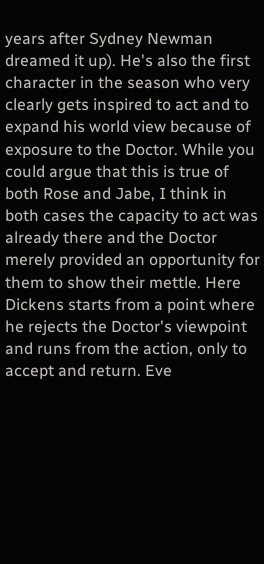years after Sydney Newman dreamed it up). He's also the first character in the season who very clearly gets inspired to act and to expand his world view because of exposure to the Doctor. While you could argue that this is true of both Rose and Jabe, I think in both cases the capacity to act was already there and the Doctor merely provided an opportunity for them to show their mettle. Here Dickens starts from a point where he rejects the Doctor's viewpoint and runs from the action, only to accept and return. Eve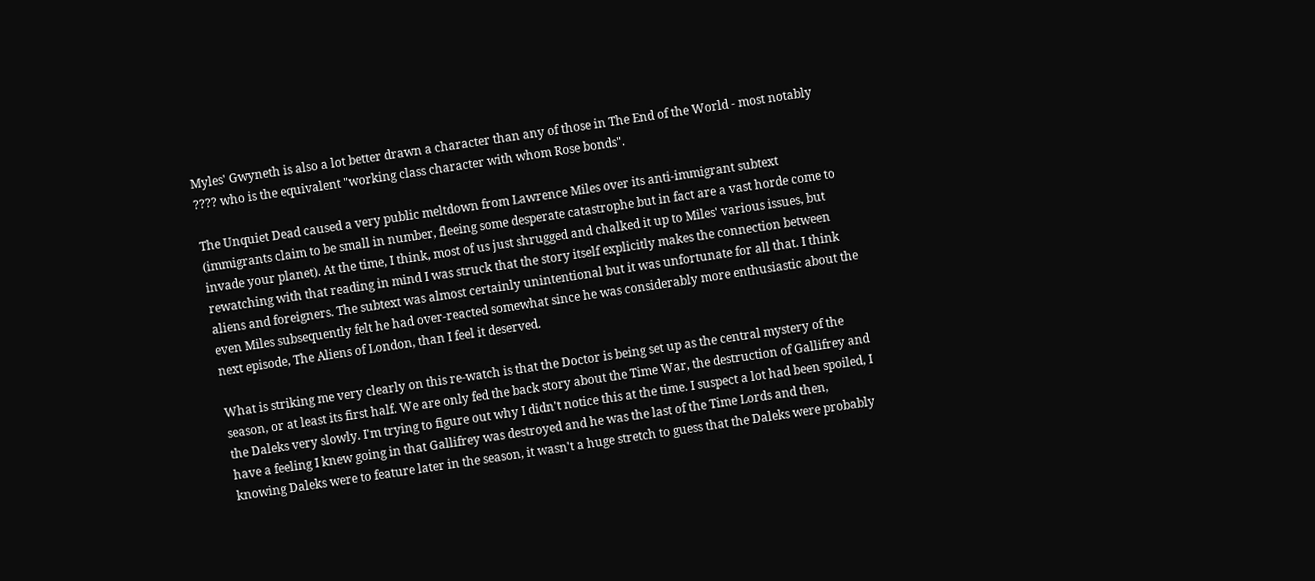Myles' Gwyneth is also a lot better drawn a character than any of those in The End of the World - most notably ???? who is the equivalent "working class character with whom Rose bonds".

The Unquiet Dead caused a very public meltdown from Lawrence Miles over its anti-immigrant subtext (immigrants claim to be small in number, fleeing some desperate catastrophe but in fact are a vast horde come to invade your planet). At the time, I think, most of us just shrugged and chalked it up to Miles' various issues, but rewatching with that reading in mind I was struck that the story itself explicitly makes the connection between aliens and foreigners. The subtext was almost certainly unintentional but it was unfortunate for all that. I think even Miles subsequently felt he had over-reacted somewhat since he was considerably more enthusiastic about the next episode, The Aliens of London, than I feel it deserved.

What is striking me very clearly on this re-watch is that the Doctor is being set up as the central mystery of the season, or at least its first half. We are only fed the back story about the Time War, the destruction of Gallifrey and the Daleks very slowly. I'm trying to figure out why I didn't notice this at the time. I suspect a lot had been spoiled, I have a feeling I knew going in that Gallifrey was destroyed and he was the last of the Time Lords and then, knowing Daleks were to feature later in the season, it wasn't a huge stretch to guess that the Daleks were probably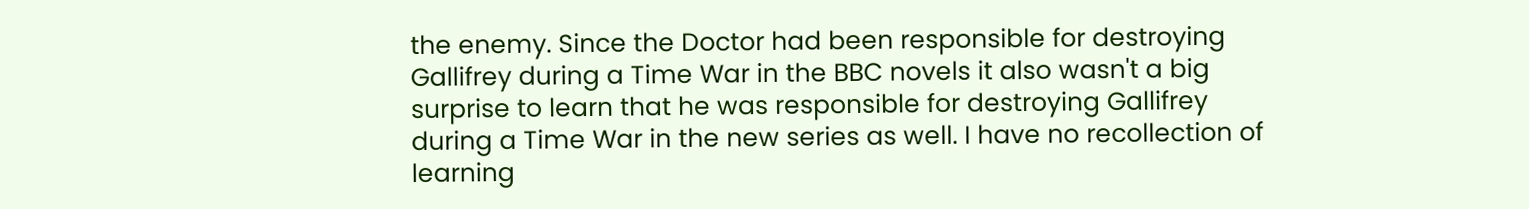the enemy. Since the Doctor had been responsible for destroying Gallifrey during a Time War in the BBC novels it also wasn't a big surprise to learn that he was responsible for destroying Gallifrey during a Time War in the new series as well. I have no recollection of learning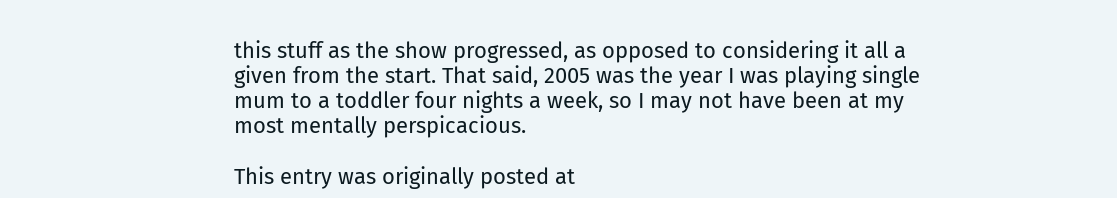this stuff as the show progressed, as opposed to considering it all a given from the start. That said, 2005 was the year I was playing single mum to a toddler four nights a week, so I may not have been at my most mentally perspicacious.

This entry was originally posted at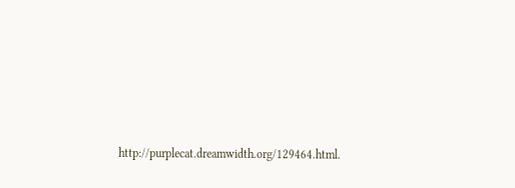http://purplecat.dreamwidth.org/129464.html.